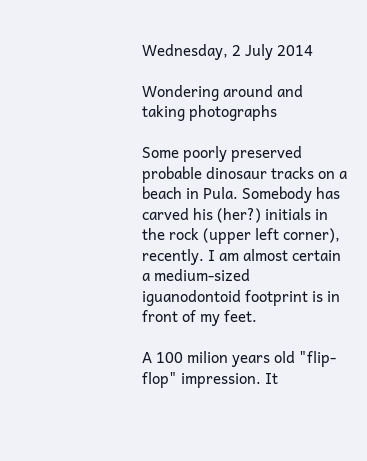Wednesday, 2 July 2014

Wondering around and taking photographs

Some poorly preserved probable dinosaur tracks on a beach in Pula. Somebody has carved his (her?) initials in the rock (upper left corner), recently. I am almost certain a medium-sized iguanodontoid footprint is in front of my feet.

A 100 milion years old "flip-flop" impression. It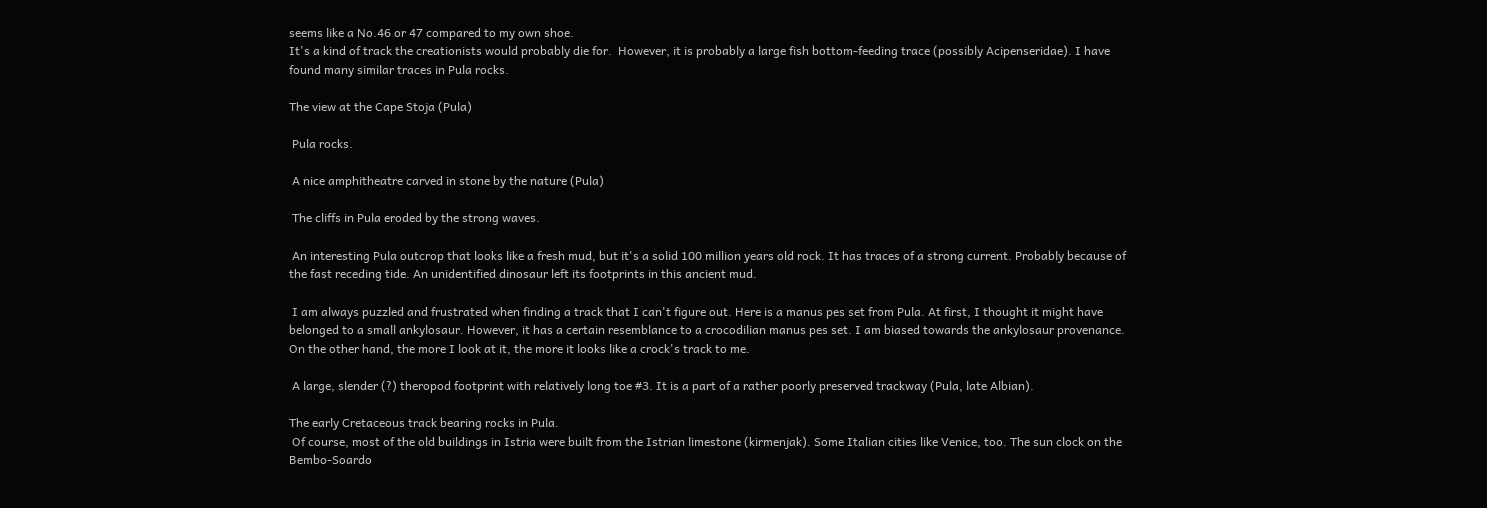seems like a No.46 or 47 compared to my own shoe.
It's a kind of track the creationists would probably die for.  However, it is probably a large fish bottom-feeding trace (possibly Acipenseridae). I have found many similar traces in Pula rocks.

The view at the Cape Stoja (Pula)

 Pula rocks.

 A nice amphitheatre carved in stone by the nature (Pula)

 The cliffs in Pula eroded by the strong waves.

 An interesting Pula outcrop that looks like a fresh mud, but it's a solid 100 million years old rock. It has traces of a strong current. Probably because of the fast receding tide. An unidentified dinosaur left its footprints in this ancient mud.

 I am always puzzled and frustrated when finding a track that I can't figure out. Here is a manus pes set from Pula. At first, I thought it might have belonged to a small ankylosaur. However, it has a certain resemblance to a crocodilian manus pes set. I am biased towards the ankylosaur provenance. On the other hand, the more I look at it, the more it looks like a crock's track to me.

 A large, slender (?) theropod footprint with relatively long toe #3. It is a part of a rather poorly preserved trackway (Pula, late Albian).

The early Cretaceous track bearing rocks in Pula.
 Of course, most of the old buildings in Istria were built from the Istrian limestone (kirmenjak). Some Italian cities like Venice, too. The sun clock on the Bembo-Soardo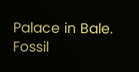Palace in Bale.
Fossil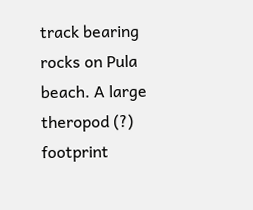track bearing rocks on Pula beach. A large theropod (?) footprint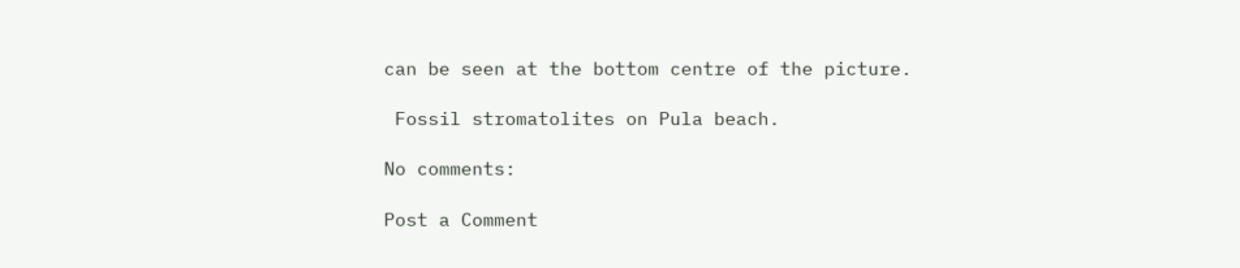can be seen at the bottom centre of the picture.

 Fossil stromatolites on Pula beach.

No comments:

Post a Comment